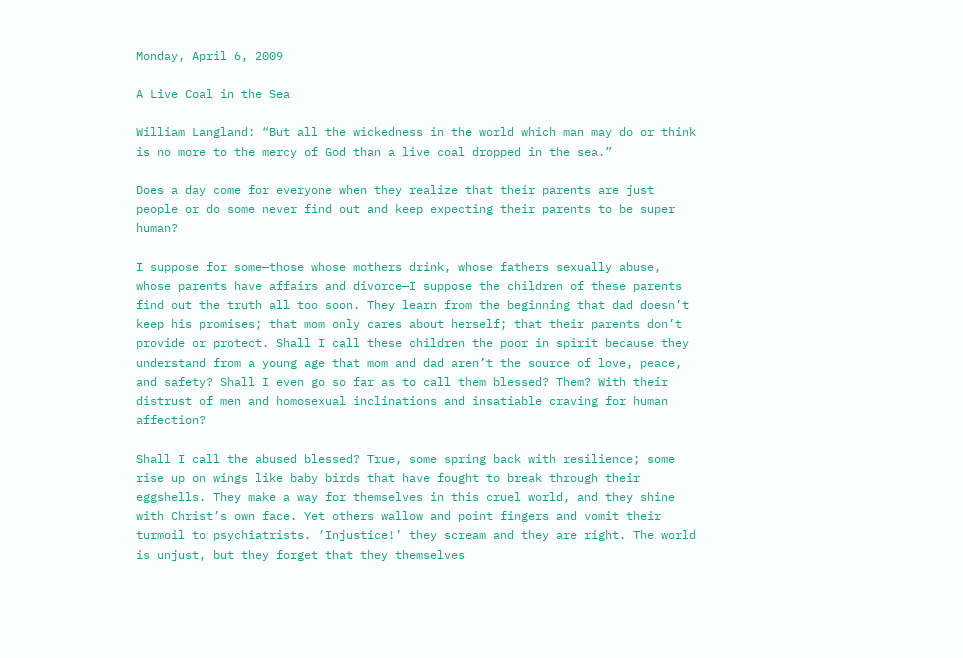Monday, April 6, 2009

A Live Coal in the Sea

William Langland: “But all the wickedness in the world which man may do or think is no more to the mercy of God than a live coal dropped in the sea.”

Does a day come for everyone when they realize that their parents are just people or do some never find out and keep expecting their parents to be super human?

I suppose for some—those whose mothers drink, whose fathers sexually abuse, whose parents have affairs and divorce—I suppose the children of these parents find out the truth all too soon. They learn from the beginning that dad doesn’t keep his promises; that mom only cares about herself; that their parents don’t provide or protect. Shall I call these children the poor in spirit because they understand from a young age that mom and dad aren’t the source of love, peace, and safety? Shall I even go so far as to call them blessed? Them? With their distrust of men and homosexual inclinations and insatiable craving for human affection?

Shall I call the abused blessed? True, some spring back with resilience; some rise up on wings like baby birds that have fought to break through their eggshells. They make a way for themselves in this cruel world, and they shine with Christ’s own face. Yet others wallow and point fingers and vomit their turmoil to psychiatrists. ‘Injustice!’ they scream and they are right. The world is unjust, but they forget that they themselves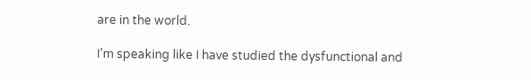are in the world.

I’m speaking like I have studied the dysfunctional and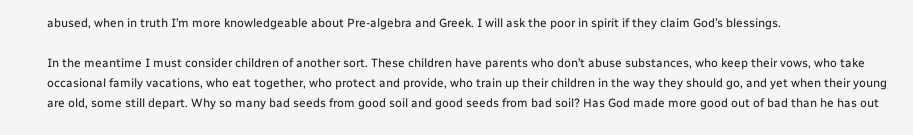abused, when in truth I’m more knowledgeable about Pre-algebra and Greek. I will ask the poor in spirit if they claim God’s blessings.

In the meantime I must consider children of another sort. These children have parents who don’t abuse substances, who keep their vows, who take occasional family vacations, who eat together, who protect and provide, who train up their children in the way they should go, and yet when their young are old, some still depart. Why so many bad seeds from good soil and good seeds from bad soil? Has God made more good out of bad than he has out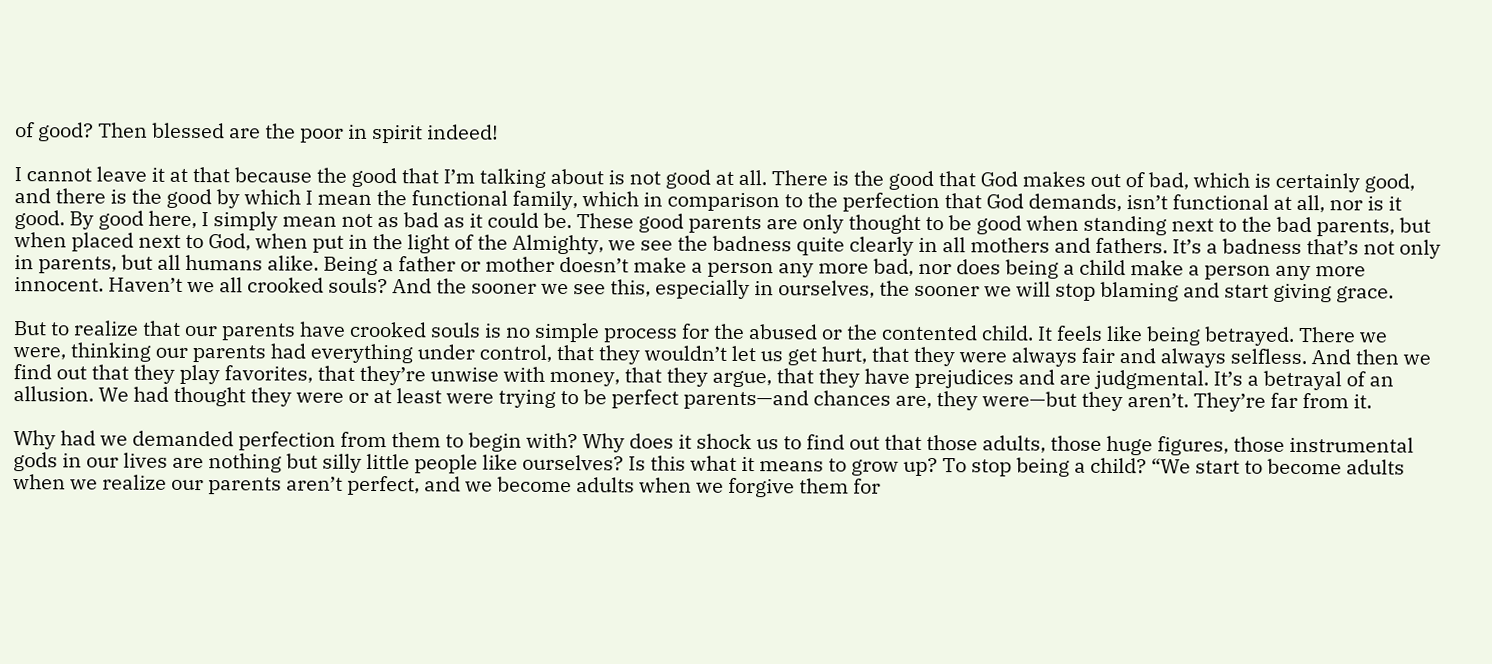of good? Then blessed are the poor in spirit indeed!

I cannot leave it at that because the good that I’m talking about is not good at all. There is the good that God makes out of bad, which is certainly good, and there is the good by which I mean the functional family, which in comparison to the perfection that God demands, isn’t functional at all, nor is it good. By good here, I simply mean not as bad as it could be. These good parents are only thought to be good when standing next to the bad parents, but when placed next to God, when put in the light of the Almighty, we see the badness quite clearly in all mothers and fathers. It’s a badness that’s not only in parents, but all humans alike. Being a father or mother doesn’t make a person any more bad, nor does being a child make a person any more innocent. Haven’t we all crooked souls? And the sooner we see this, especially in ourselves, the sooner we will stop blaming and start giving grace.

But to realize that our parents have crooked souls is no simple process for the abused or the contented child. It feels like being betrayed. There we were, thinking our parents had everything under control, that they wouldn’t let us get hurt, that they were always fair and always selfless. And then we find out that they play favorites, that they’re unwise with money, that they argue, that they have prejudices and are judgmental. It’s a betrayal of an allusion. We had thought they were or at least were trying to be perfect parents—and chances are, they were—but they aren’t. They’re far from it.

Why had we demanded perfection from them to begin with? Why does it shock us to find out that those adults, those huge figures, those instrumental gods in our lives are nothing but silly little people like ourselves? Is this what it means to grow up? To stop being a child? “We start to become adults when we realize our parents aren’t perfect, and we become adults when we forgive them for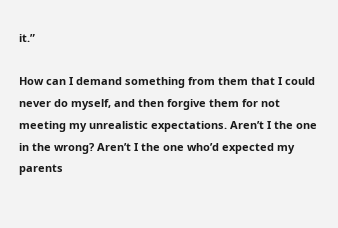it.”

How can I demand something from them that I could never do myself, and then forgive them for not meeting my unrealistic expectations. Aren’t I the one in the wrong? Aren’t I the one who’d expected my parents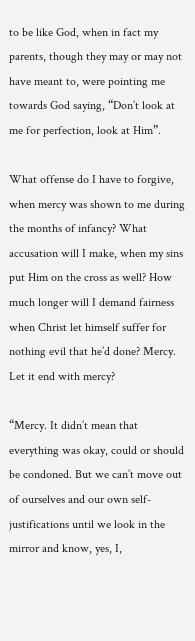to be like God, when in fact my parents, though they may or may not have meant to, were pointing me towards God saying, “Don’t look at me for perfection, look at Him”.

What offense do I have to forgive, when mercy was shown to me during the months of infancy? What accusation will I make, when my sins put Him on the cross as well? How much longer will I demand fairness when Christ let himself suffer for nothing evil that he’d done? Mercy. Let it end with mercy?

“Mercy. It didn’t mean that everything was okay, could or should be condoned. But we can’t move out of ourselves and our own self-justifications until we look in the mirror and know, yes, I,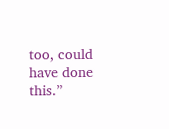too, could have done this.”